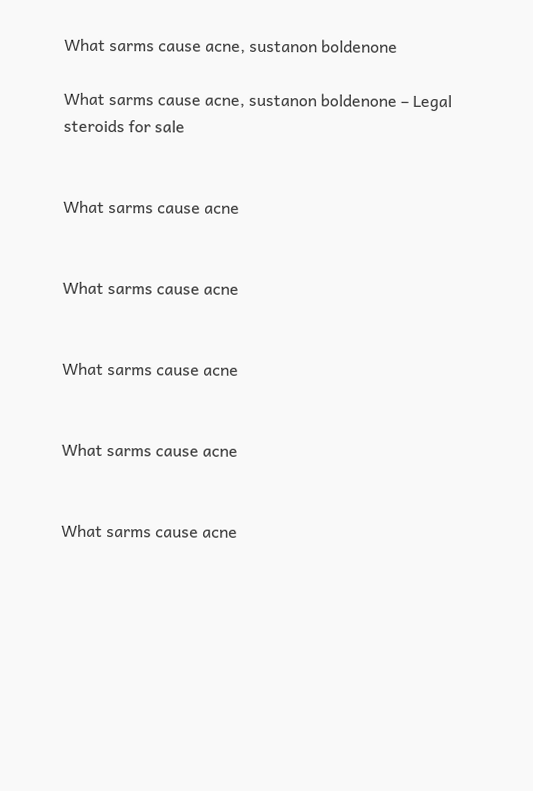What sarms cause acne, sustanon boldenone

What sarms cause acne, sustanon boldenone – Legal steroids for sale


What sarms cause acne


What sarms cause acne


What sarms cause acne


What sarms cause acne


What sarms cause acne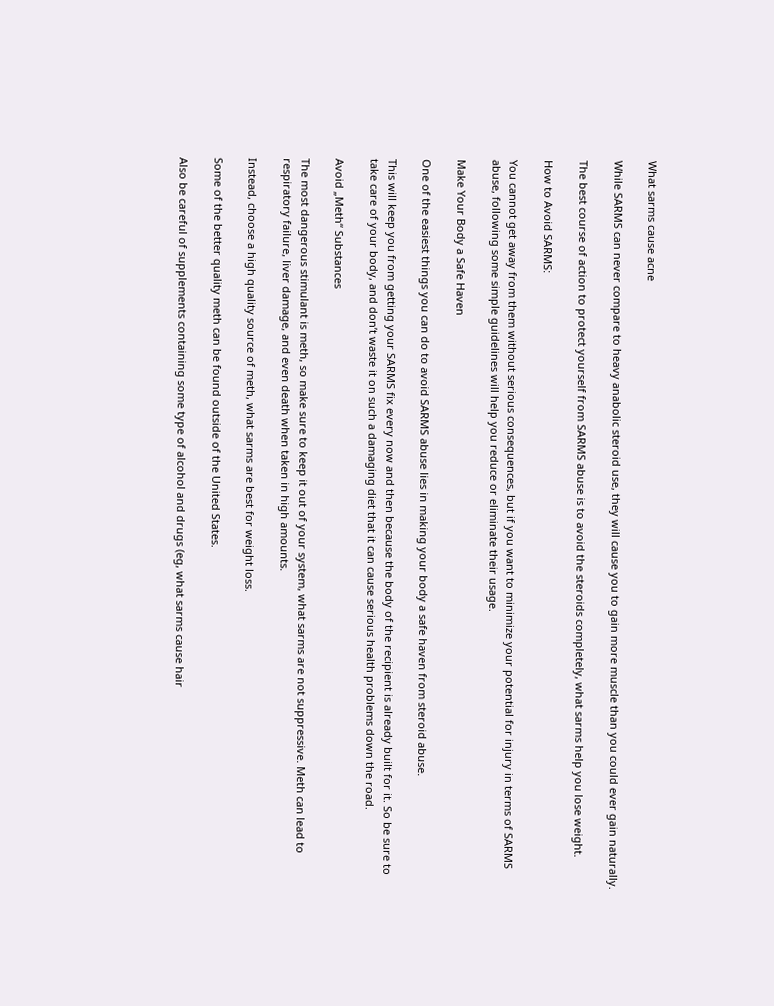What sarms cause acne

While SARMS can never compare to heavy anabolic steroid use, they will cause you to gain more muscle than you could ever gain naturally.

The best course of action to protect yourself from SARMS abuse is to avoid the steroids completely, what sarms help you lose weight.

How to Avoid SARMS:

You cannot get away from them without serious consequences, but if you want to minimize your potential for injury in terms of SARMS abuse, following some simple guidelines will help you reduce or eliminate their usage.

Make Your Body a Safe Haven

One of the easiest things you can do to avoid SARMS abuse lies in making your body a safe haven from steroid abuse.

This will keep you from getting your SARMS fix every now and then because the body of the recipient is already built for it. So be sure to take care of your body, and don’t waste it on such a damaging diet that it can cause serious health problems down the road.

Avoid „Meth“ Substances

The most dangerous stimulant is meth, so make sure to keep it out of your system, what sarms are not suppressive. Meth can lead to respiratory failure, liver damage, and even death when taken in high amounts.

Instead, choose a high quality source of meth, what sarms are best for weight loss.

Some of the better quality meth can be found outside of the United States.

Also be careful of supplements containing some type of alcohol and drugs (eg, what sarms cause hair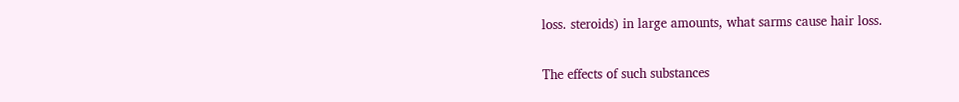loss. steroids) in large amounts, what sarms cause hair loss.

The effects of such substances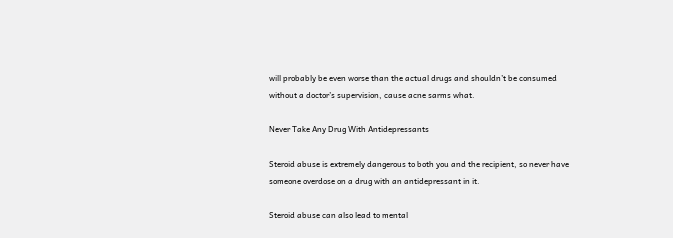will probably be even worse than the actual drugs and shouldn’t be consumed without a doctor’s supervision, cause acne sarms what.

Never Take Any Drug With Antidepressants

Steroid abuse is extremely dangerous to both you and the recipient, so never have someone overdose on a drug with an antidepressant in it.

Steroid abuse can also lead to mental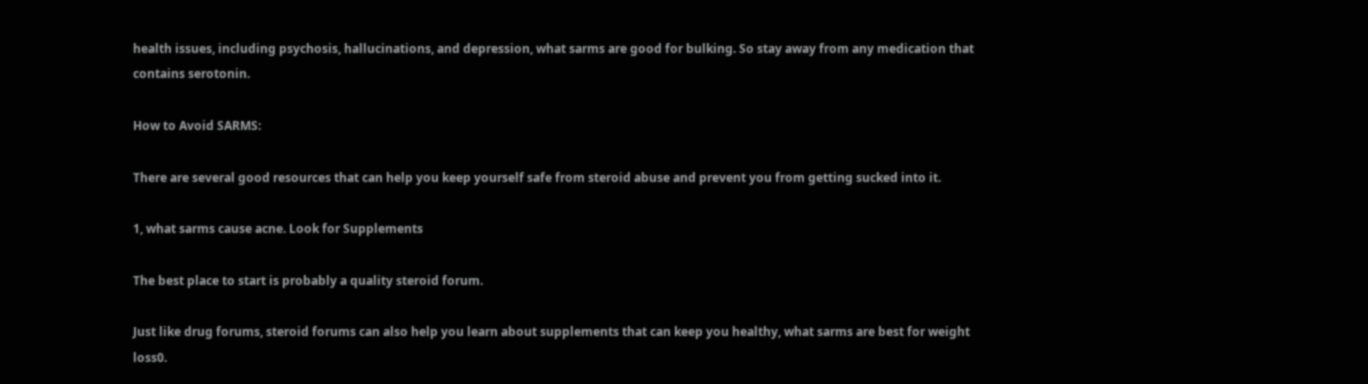health issues, including psychosis, hallucinations, and depression, what sarms are good for bulking. So stay away from any medication that contains serotonin.

How to Avoid SARMS:

There are several good resources that can help you keep yourself safe from steroid abuse and prevent you from getting sucked into it.

1, what sarms cause acne. Look for Supplements

The best place to start is probably a quality steroid forum.

Just like drug forums, steroid forums can also help you learn about supplements that can keep you healthy, what sarms are best for weight loss0.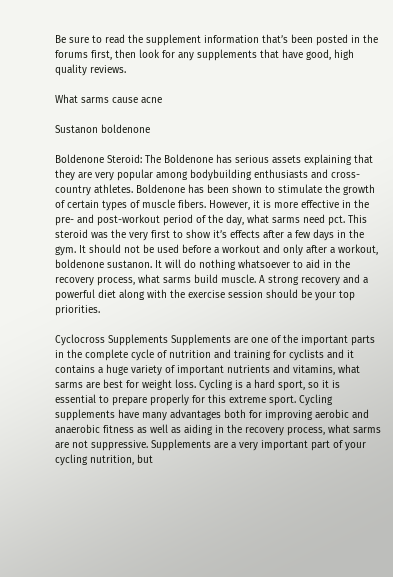Be sure to read the supplement information that’s been posted in the forums first, then look for any supplements that have good, high quality reviews.

What sarms cause acne

Sustanon boldenone

Boldenone Steroid: The Boldenone has serious assets explaining that they are very popular among bodybuilding enthusiasts and cross-country athletes. Boldenone has been shown to stimulate the growth of certain types of muscle fibers. However, it is more effective in the pre- and post-workout period of the day, what sarms need pct. This steroid was the very first to show it’s effects after a few days in the gym. It should not be used before a workout and only after a workout, boldenone sustanon. It will do nothing whatsoever to aid in the recovery process, what sarms build muscle. A strong recovery and a powerful diet along with the exercise session should be your top priorities.

Cyclocross Supplements Supplements are one of the important parts in the complete cycle of nutrition and training for cyclists and it contains a huge variety of important nutrients and vitamins, what sarms are best for weight loss. Cycling is a hard sport, so it is essential to prepare properly for this extreme sport. Cycling supplements have many advantages both for improving aerobic and anaerobic fitness as well as aiding in the recovery process, what sarms are not suppressive. Supplements are a very important part of your cycling nutrition, but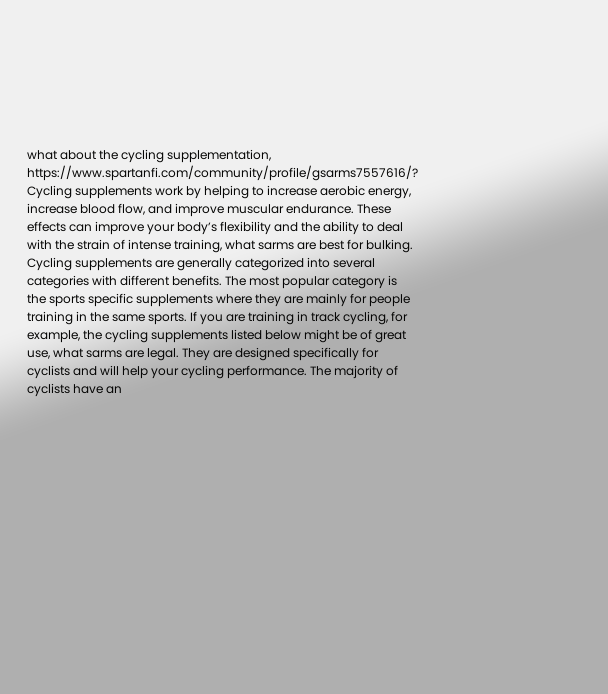what about the cycling supplementation, https://www.spartanfi.com/community/profile/gsarms7557616/? Cycling supplements work by helping to increase aerobic energy, increase blood flow, and improve muscular endurance. These effects can improve your body’s flexibility and the ability to deal with the strain of intense training, what sarms are best for bulking. Cycling supplements are generally categorized into several categories with different benefits. The most popular category is the sports specific supplements where they are mainly for people training in the same sports. If you are training in track cycling, for example, the cycling supplements listed below might be of great use, what sarms are legal. They are designed specifically for cyclists and will help your cycling performance. The majority of cyclists have an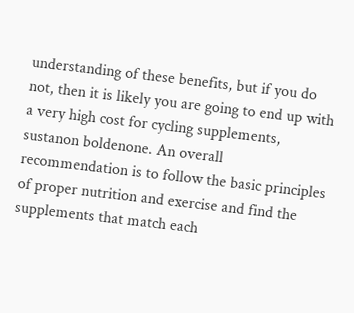understanding of these benefits, but if you do not, then it is likely you are going to end up with a very high cost for cycling supplements, sustanon boldenone. An overall recommendation is to follow the basic principles of proper nutrition and exercise and find the supplements that match each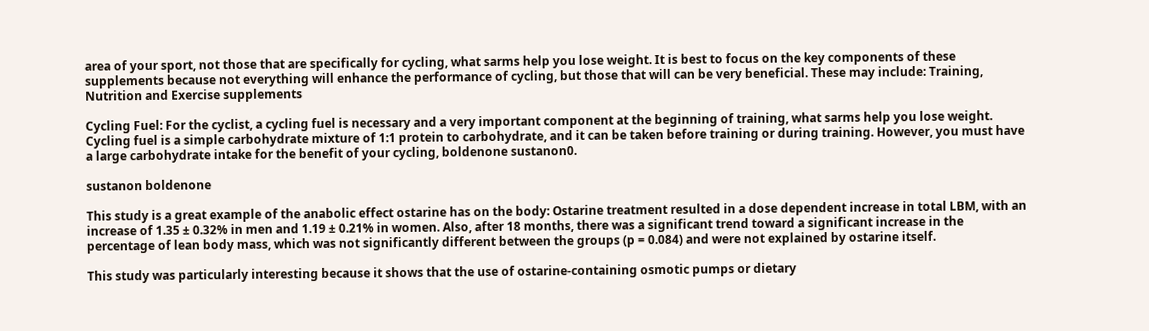area of your sport, not those that are specifically for cycling, what sarms help you lose weight. It is best to focus on the key components of these supplements because not everything will enhance the performance of cycling, but those that will can be very beneficial. These may include: Training, Nutrition and Exercise supplements

Cycling Fuel: For the cyclist, a cycling fuel is necessary and a very important component at the beginning of training, what sarms help you lose weight. Cycling fuel is a simple carbohydrate mixture of 1:1 protein to carbohydrate, and it can be taken before training or during training. However, you must have a large carbohydrate intake for the benefit of your cycling, boldenone sustanon0.

sustanon boldenone

This study is a great example of the anabolic effect ostarine has on the body: Ostarine treatment resulted in a dose dependent increase in total LBM, with an increase of 1.35 ± 0.32% in men and 1.19 ± 0.21% in women. Also, after 18 months, there was a significant trend toward a significant increase in the percentage of lean body mass, which was not significantly different between the groups (p = 0.084) and were not explained by ostarine itself.

This study was particularly interesting because it shows that the use of ostarine-containing osmotic pumps or dietary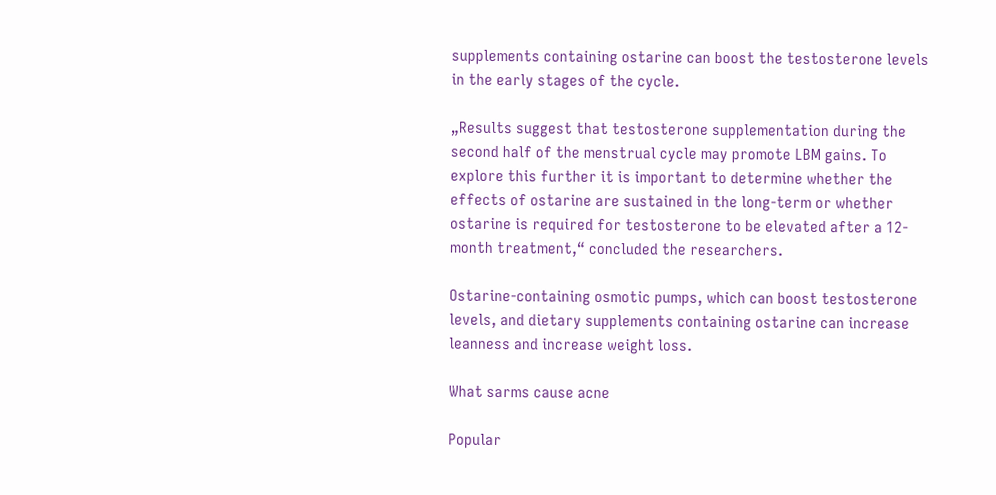supplements containing ostarine can boost the testosterone levels in the early stages of the cycle.

„Results suggest that testosterone supplementation during the second half of the menstrual cycle may promote LBM gains. To explore this further it is important to determine whether the effects of ostarine are sustained in the long-term or whether ostarine is required for testosterone to be elevated after a 12-month treatment,“ concluded the researchers.

Ostarine-containing osmotic pumps, which can boost testosterone levels, and dietary supplements containing ostarine can increase leanness and increase weight loss.

What sarms cause acne

Popular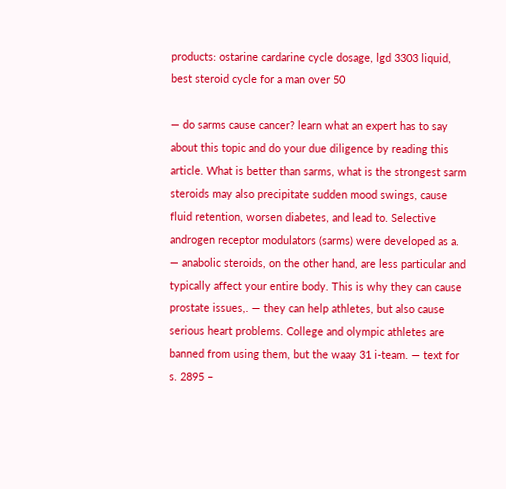products: ostarine cardarine cycle dosage, lgd 3303 liquid, best steroid cycle for a man over 50

— do sarms cause cancer? learn what an expert has to say about this topic and do your due diligence by reading this article. What is better than sarms, what is the strongest sarm steroids may also precipitate sudden mood swings, cause fluid retention, worsen diabetes, and lead to. Selective androgen receptor modulators (sarms) were developed as a. — anabolic steroids, on the other hand, are less particular and typically affect your entire body. This is why they can cause prostate issues,. — they can help athletes, but also cause serious heart problems. College and olympic athletes are banned from using them, but the waay 31 i-team. — text for s. 2895 –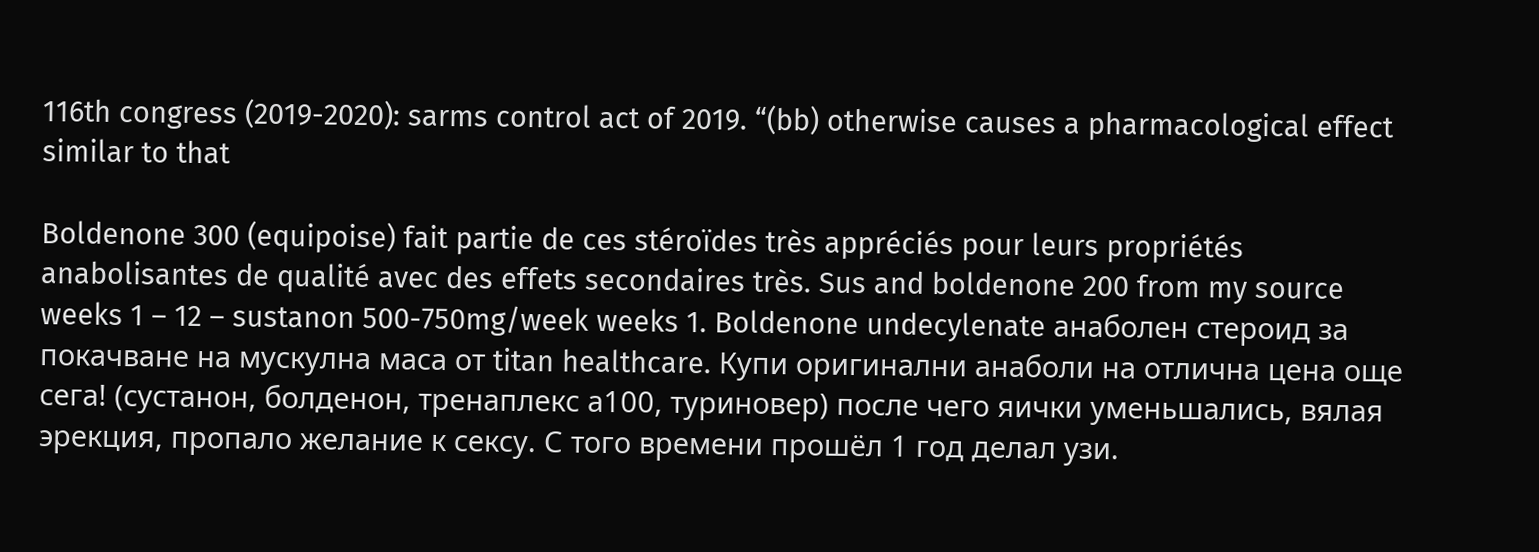116th congress (2019-2020): sarms control act of 2019. “(bb) otherwise causes a pharmacological effect similar to that

Boldenone 300 (equipoise) fait partie de ces stéroïdes très appréciés pour leurs propriétés anabolisantes de qualité avec des effets secondaires très. Sus and boldenone 200 from my source weeks 1 – 12 – sustanon 500-750mg/week weeks 1. Boldenone undecylenate анаболен стероид за покачване на мускулна маса от titan healthcare. Купи оригинални анаболи на отлична цена още сега! (сустанон, болденон, тренаплекс а100, туриновер) после чего яички уменьшались, вялая эрекция, пропало желание к сексу. С того времени прошёл 1 год делал узи.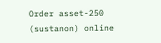Order asset-250 (sustanon) online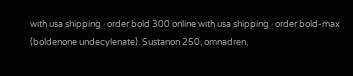with usa shipping · order bold 300 online with usa shipping · order bold-max (boldenone undecylenate). Sustanon 250, omnadren,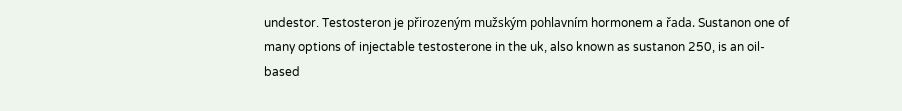undestor. Testosteron je přirozeným mužským pohlavním hormonem a řada. Sustanon one of many options of injectable testosterone in the uk, also known as sustanon 250, is an oil-based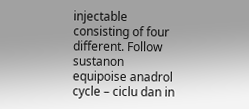injectable consisting of four different. Follow sustanon equipoise anadrol cycle – ciclu dan in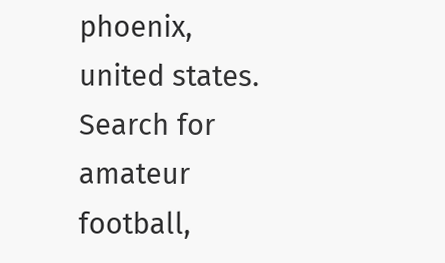phoenix, united states. Search for amateur football,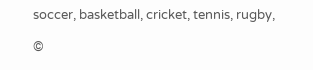soccer, basketball, cricket, tennis, rugby,

©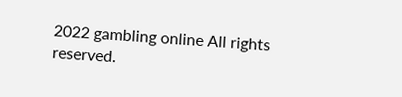2022 gambling online All rights reserved.